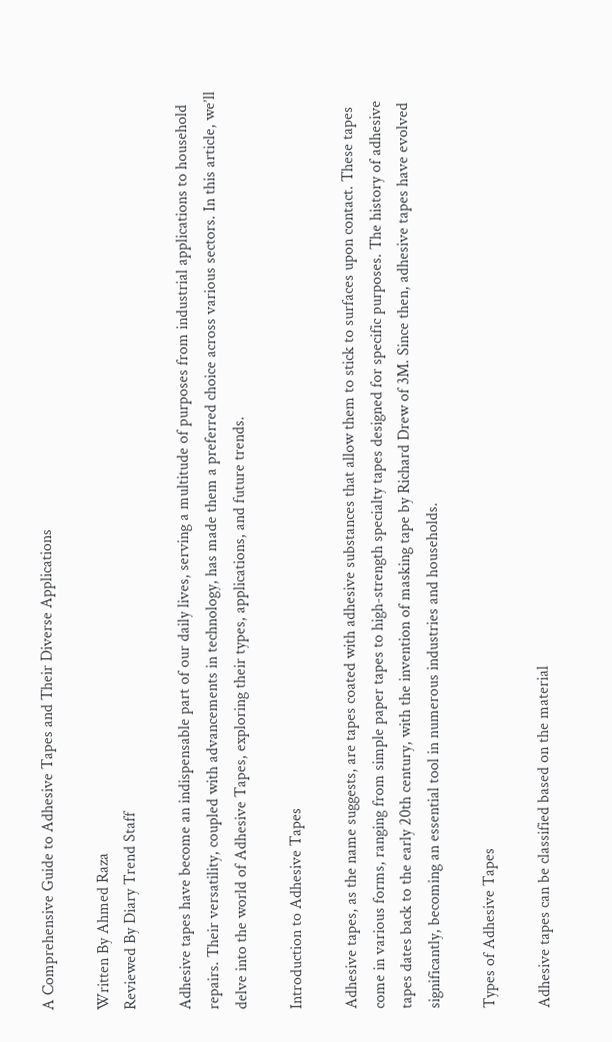A Comprehensive Guide to Adhesive Tapes and Their Diverse Applications

Written By Ahmed Raza
Reviewed By Diary Trend Staff

Adhesive tapes have become an indispensable part of our daily lives, serving a multitude of purposes from industrial applications to household repairs. Their versatility, coupled with advancements in technology, has made them a preferred choice across various sectors. In this article, we’ll delve into the world of Adhesive Tapes, exploring their types, applications, and future trends.

Introduction to Adhesive Tapes

Adhesive tapes, as the name suggests, are tapes coated with adhesive substances that allow them to stick to surfaces upon contact. These tapes come in various forms, ranging from simple paper tapes to high-strength specialty tapes designed for specific purposes. The history of adhesive tapes dates back to the early 20th century, with the invention of masking tape by Richard Drew of 3M. Since then, adhesive tapes have evolved significantly, becoming an essential tool in numerous industries and households.

Types of Adhesive Tapes

Adhesive tapes can be classified based on the material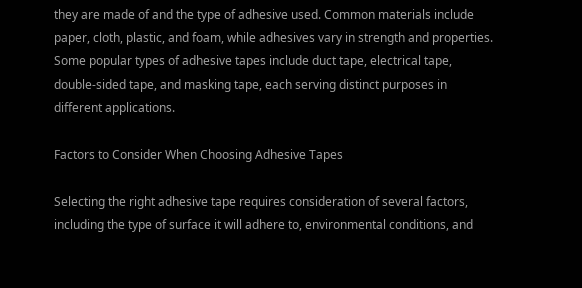they are made of and the type of adhesive used. Common materials include paper, cloth, plastic, and foam, while adhesives vary in strength and properties. Some popular types of adhesive tapes include duct tape, electrical tape, double-sided tape, and masking tape, each serving distinct purposes in different applications.

Factors to Consider When Choosing Adhesive Tapes

Selecting the right adhesive tape requires consideration of several factors, including the type of surface it will adhere to, environmental conditions, and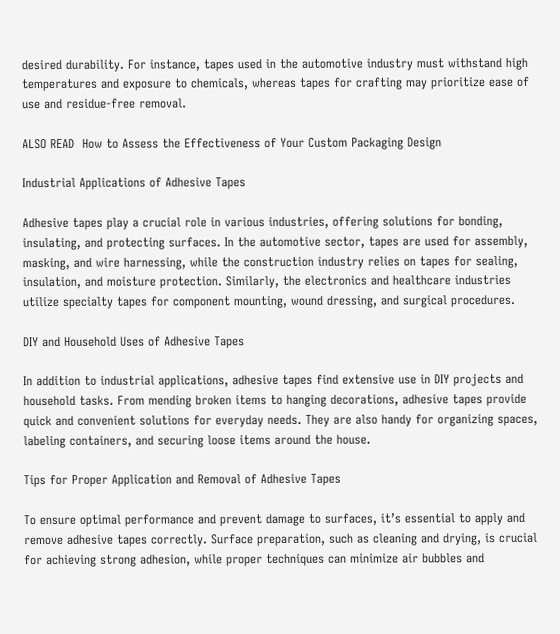desired durability. For instance, tapes used in the automotive industry must withstand high temperatures and exposure to chemicals, whereas tapes for crafting may prioritize ease of use and residue-free removal.

ALSO READ  How to Assess the Effectiveness of Your Custom Packaging Design

Industrial Applications of Adhesive Tapes

Adhesive tapes play a crucial role in various industries, offering solutions for bonding, insulating, and protecting surfaces. In the automotive sector, tapes are used for assembly, masking, and wire harnessing, while the construction industry relies on tapes for sealing, insulation, and moisture protection. Similarly, the electronics and healthcare industries utilize specialty tapes for component mounting, wound dressing, and surgical procedures.

DIY and Household Uses of Adhesive Tapes

In addition to industrial applications, adhesive tapes find extensive use in DIY projects and household tasks. From mending broken items to hanging decorations, adhesive tapes provide quick and convenient solutions for everyday needs. They are also handy for organizing spaces, labeling containers, and securing loose items around the house.

Tips for Proper Application and Removal of Adhesive Tapes

To ensure optimal performance and prevent damage to surfaces, it’s essential to apply and remove adhesive tapes correctly. Surface preparation, such as cleaning and drying, is crucial for achieving strong adhesion, while proper techniques can minimize air bubbles and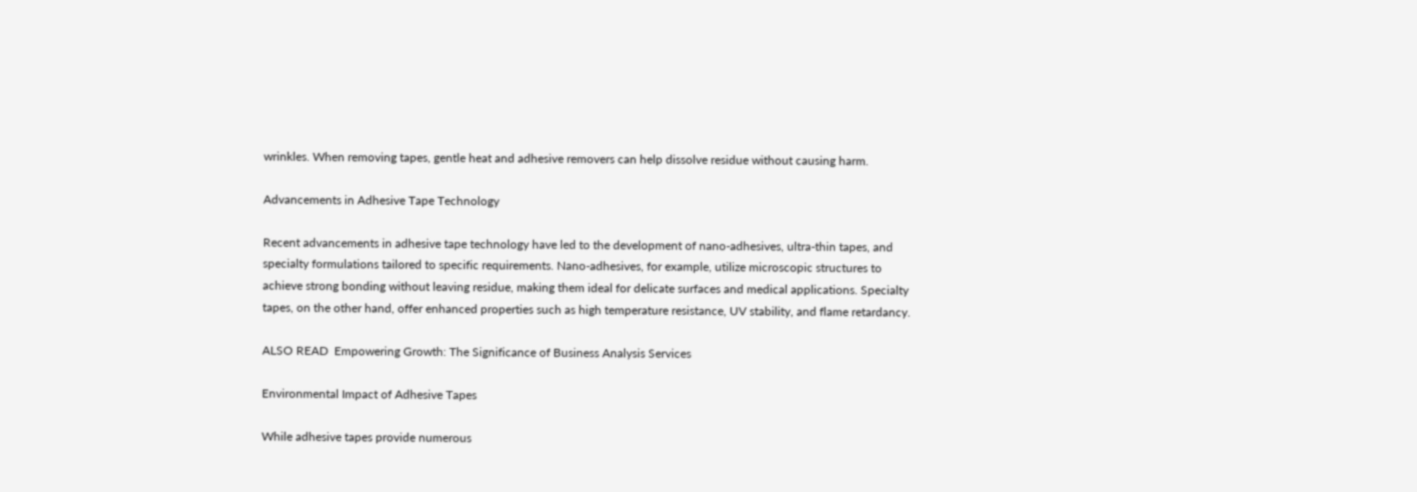wrinkles. When removing tapes, gentle heat and adhesive removers can help dissolve residue without causing harm.

Advancements in Adhesive Tape Technology

Recent advancements in adhesive tape technology have led to the development of nano-adhesives, ultra-thin tapes, and specialty formulations tailored to specific requirements. Nano-adhesives, for example, utilize microscopic structures to achieve strong bonding without leaving residue, making them ideal for delicate surfaces and medical applications. Specialty tapes, on the other hand, offer enhanced properties such as high temperature resistance, UV stability, and flame retardancy.

ALSO READ  Empowering Growth: The Significance of Business Analysis Services

Environmental Impact of Adhesive Tapes

While adhesive tapes provide numerous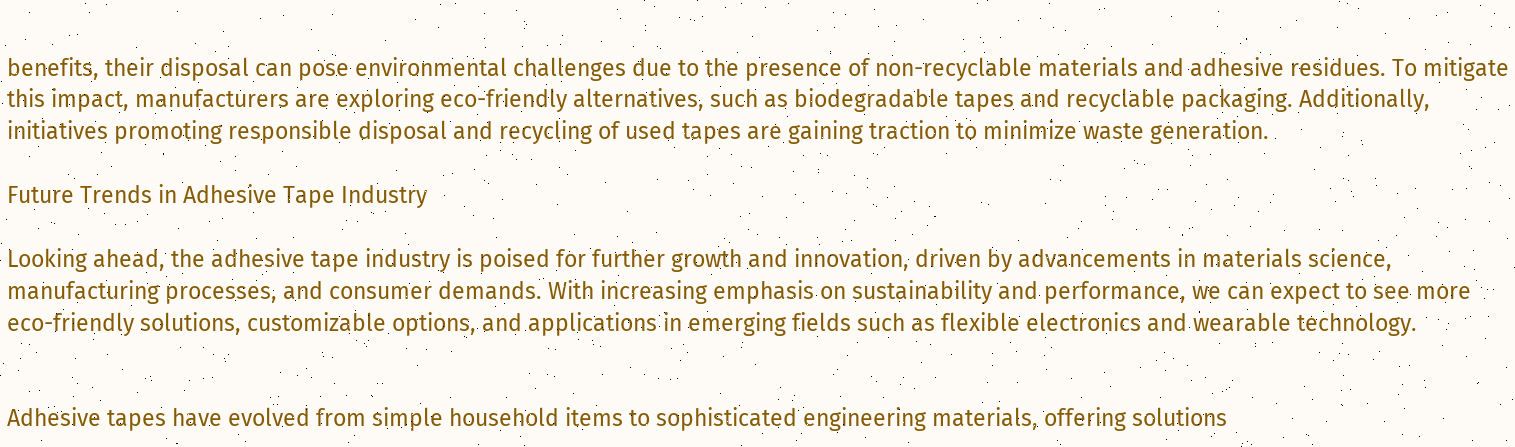benefits, their disposal can pose environmental challenges due to the presence of non-recyclable materials and adhesive residues. To mitigate this impact, manufacturers are exploring eco-friendly alternatives, such as biodegradable tapes and recyclable packaging. Additionally, initiatives promoting responsible disposal and recycling of used tapes are gaining traction to minimize waste generation.

Future Trends in Adhesive Tape Industry

Looking ahead, the adhesive tape industry is poised for further growth and innovation, driven by advancements in materials science, manufacturing processes, and consumer demands. With increasing emphasis on sustainability and performance, we can expect to see more eco-friendly solutions, customizable options, and applications in emerging fields such as flexible electronics and wearable technology.


Adhesive tapes have evolved from simple household items to sophisticated engineering materials, offering solutions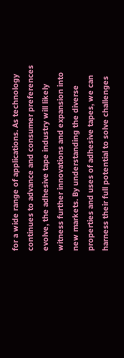for a wide range of applications. As technology continues to advance and consumer preferences evolve, the adhesive tape industry will likely witness further innovations and expansion into new markets. By understanding the diverse properties and uses of adhesive tapes, we can harness their full potential to solve challenges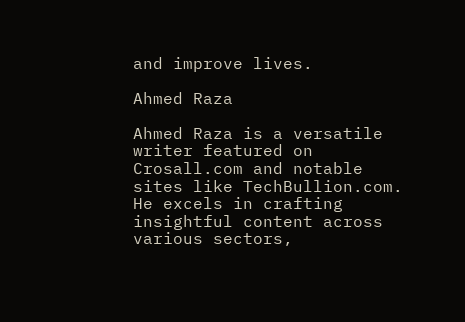and improve lives.

Ahmed Raza

Ahmed Raza is a versatile writer featured on Crosall.com and notable sites like TechBullion.com. He excels in crafting insightful content across various sectors,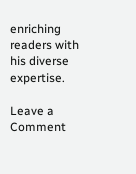enriching readers with his diverse expertise.

Leave a Comment